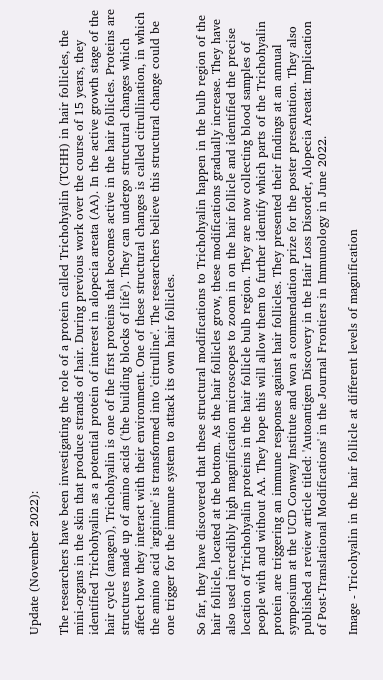Update (November 2022):

The researchers have been investigating the role of a protein called Trichohyalin (TCHH) in hair follicles, the mini-organs in the skin that produce strands of hair. During previous work over the course of 15 years, they identified Trichohyalin as a potential protein of interest in alopecia areata (AA). In the active growth stage of the hair cycle (anagen), Trichohyalin is one of the first proteins that becomes active in the hair follicles. Proteins are structures made up of amino acids ('the building blocks of life'). They can undergo structural changes which affect how they interact with their environment. One of these structural changes is called citrullination, in which the amino acid 'arginine' is transformed into 'citrulline'. The researchers believe this structural change could be one trigger for the immune system to attack its own hair follicles.

So far, they have discovered that these structural modifications to Trichohyalin happen in the bulb region of the hair follicle, located at the bottom. As the hair follicles grow, these modifications gradually increase. They have also used incredibly high magnification microscopes to zoom in on the hair follicle and identified the precise location of Trichohyalin proteins in the hair follicle bulb region. They are now collecting blood samples of people with and without AA. They hope this will allow them to further identify which parts of the Trichohyalin protein are triggering an immune response against hair follicles. They presented their findings at an annual symposium at the UCD Conway Institute and won a commendation prize for the poster presentation. They also published a review article titled: 'Autoantigen Discovery in the Hair Loss Disorder, Alopecia Areata: Implication of Post-Translational Modifications' in the Journal Frontiers in Immunology in June 2022.

Image - Tricohyalin in the hair follicle at different levels of magnification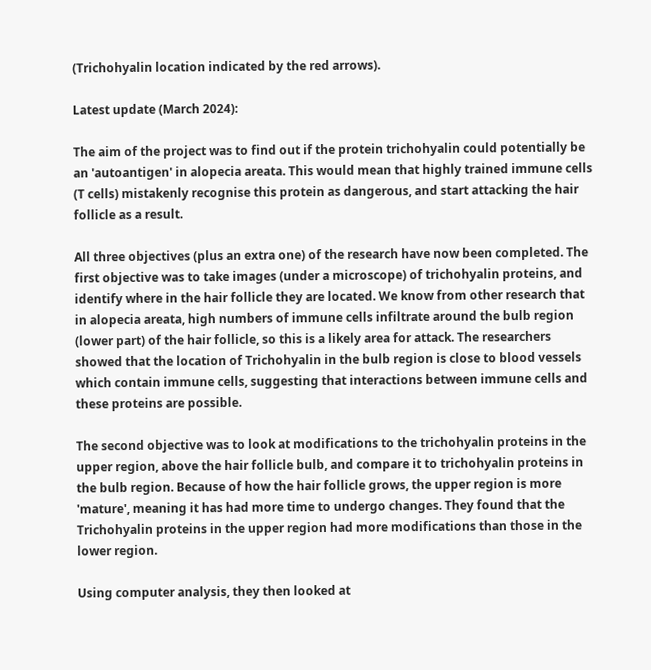(Trichohyalin location indicated by the red arrows).

Latest update (March 2024):

The aim of the project was to find out if the protein trichohyalin could potentially be an 'autoantigen' in alopecia areata. This would mean that highly trained immune cells (T cells) mistakenly recognise this protein as dangerous, and start attacking the hair follicle as a result.

All three objectives (plus an extra one) of the research have now been completed. The first objective was to take images (under a microscope) of trichohyalin proteins, and identify where in the hair follicle they are located. We know from other research that in alopecia areata, high numbers of immune cells infiltrate around the bulb region (lower part) of the hair follicle, so this is a likely area for attack. The researchers showed that the location of Trichohyalin in the bulb region is close to blood vessels which contain immune cells, suggesting that interactions between immune cells and these proteins are possible.

The second objective was to look at modifications to the trichohyalin proteins in the upper region, above the hair follicle bulb, and compare it to trichohyalin proteins in the bulb region. Because of how the hair follicle grows, the upper region is more 'mature', meaning it has had more time to undergo changes. They found that the Trichohyalin proteins in the upper region had more modifications than those in the lower region.

Using computer analysis, they then looked at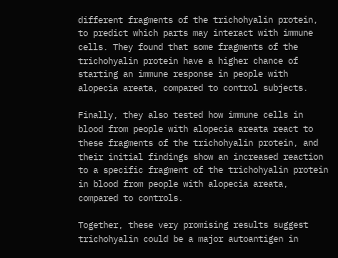different fragments of the trichohyalin protein, to predict which parts may interact with immune cells. They found that some fragments of the trichohyalin protein have a higher chance of starting an immune response in people with alopecia areata, compared to control subjects.

Finally, they also tested how immune cells in blood from people with alopecia areata react to these fragments of the trichohyalin protein, and their initial findings show an increased reaction to a specific fragment of the trichohyalin protein in blood from people with alopecia areata, compared to controls.

Together, these very promising results suggest trichohyalin could be a major autoantigen in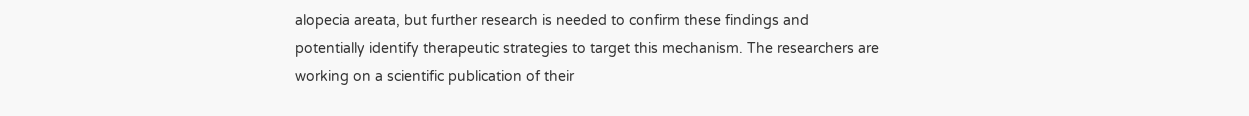alopecia areata, but further research is needed to confirm these findings and potentially identify therapeutic strategies to target this mechanism. The researchers are working on a scientific publication of their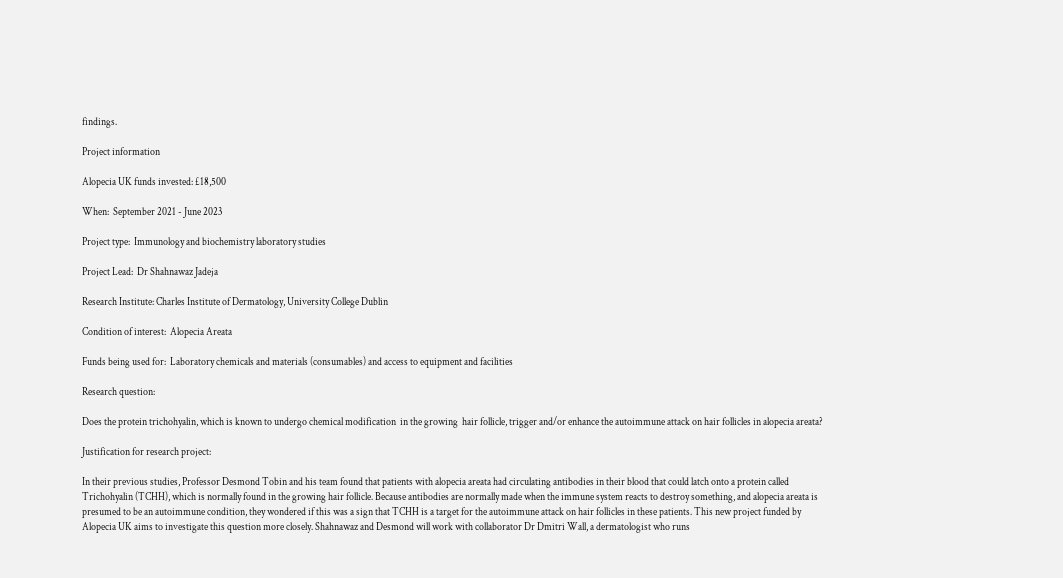findings.

Project information

Alopecia UK funds invested: £18,500

When:  September 2021 - June 2023

Project type:  Immunology and biochemistry laboratory studies

Project Lead:  Dr Shahnawaz Jadeja

Research Institute: Charles Institute of Dermatology, University College Dublin

Condition of interest:  Alopecia Areata

Funds being used for:  Laboratory chemicals and materials (consumables) and access to equipment and facilities

Research question:

Does the protein trichohyalin, which is known to undergo chemical modification  in the growing  hair follicle, trigger and/or enhance the autoimmune attack on hair follicles in alopecia areata?

Justification for research project:

In their previous studies, Professor Desmond Tobin and his team found that patients with alopecia areata had circulating antibodies in their blood that could latch onto a protein called Trichohyalin (TCHH), which is normally found in the growing hair follicle. Because antibodies are normally made when the immune system reacts to destroy something, and alopecia areata is  presumed to be an autoimmune condition, they wondered if this was a sign that TCHH is a target for the autoimmune attack on hair follicles in these patients. This new project funded by Alopecia UK aims to investigate this question more closely. Shahnawaz and Desmond will work with collaborator Dr Dmitri Wall, a dermatologist who runs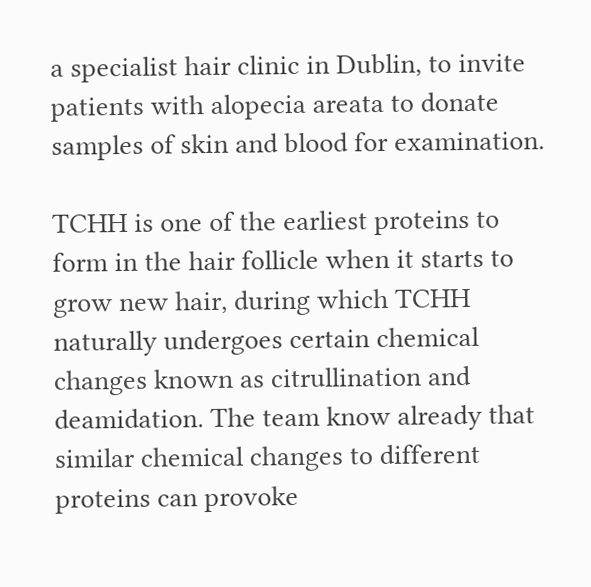a specialist hair clinic in Dublin, to invite patients with alopecia areata to donate samples of skin and blood for examination.

TCHH is one of the earliest proteins to form in the hair follicle when it starts to grow new hair, during which TCHH naturally undergoes certain chemical changes known as citrullination and deamidation. The team know already that similar chemical changes to different proteins can provoke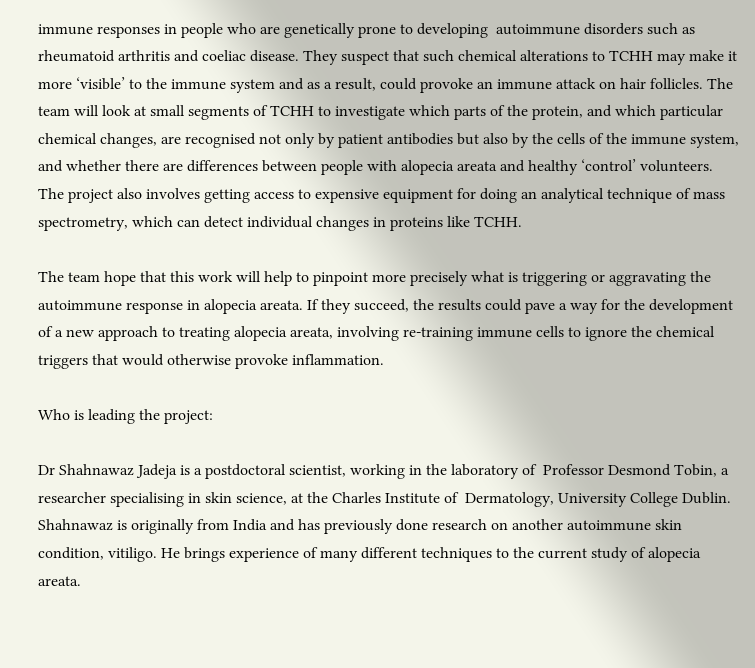immune responses in people who are genetically prone to developing  autoimmune disorders such as rheumatoid arthritis and coeliac disease. They suspect that such chemical alterations to TCHH may make it more ‘visible’ to the immune system and as a result, could provoke an immune attack on hair follicles. The team will look at small segments of TCHH to investigate which parts of the protein, and which particular chemical changes, are recognised not only by patient antibodies but also by the cells of the immune system, and whether there are differences between people with alopecia areata and healthy ‘control’ volunteers. The project also involves getting access to expensive equipment for doing an analytical technique of mass spectrometry, which can detect individual changes in proteins like TCHH.

The team hope that this work will help to pinpoint more precisely what is triggering or aggravating the autoimmune response in alopecia areata. If they succeed, the results could pave a way for the development of a new approach to treating alopecia areata, involving re-training immune cells to ignore the chemical triggers that would otherwise provoke inflammation.

Who is leading the project:

Dr Shahnawaz Jadeja is a postdoctoral scientist, working in the laboratory of  Professor Desmond Tobin, a researcher specialising in skin science, at the Charles Institute of  Dermatology, University College Dublin. Shahnawaz is originally from India and has previously done research on another autoimmune skin condition, vitiligo. He brings experience of many different techniques to the current study of alopecia areata.